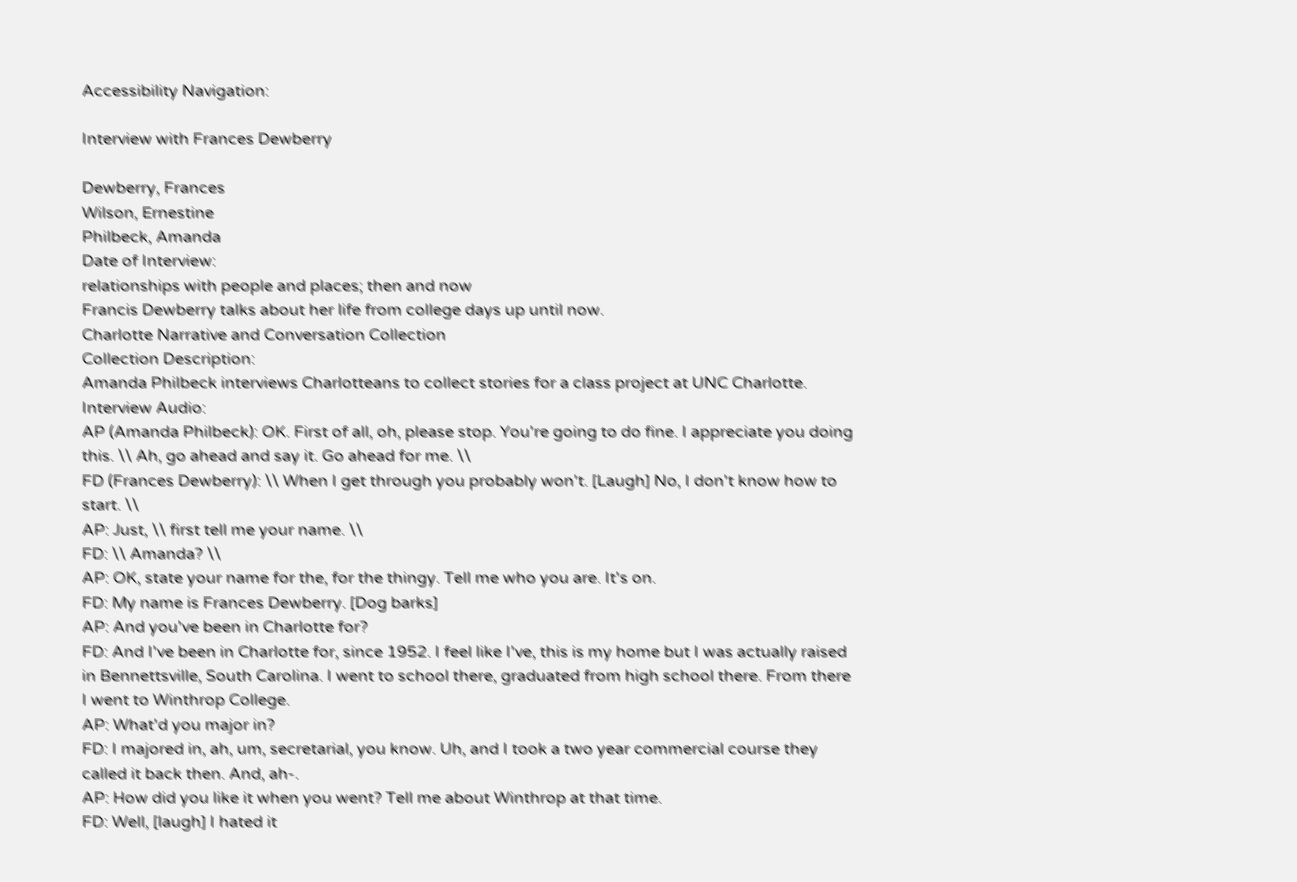Accessibility Navigation:

Interview with Frances Dewberry

Dewberry, Frances
Wilson, Ernestine
Philbeck, Amanda
Date of Interview:
relationships with people and places; then and now
Francis Dewberry talks about her life from college days up until now.
Charlotte Narrative and Conversation Collection
Collection Description:
Amanda Philbeck interviews Charlotteans to collect stories for a class project at UNC Charlotte.
Interview Audio:
AP (Amanda Philbeck): OK. First of all, oh, please stop. You're going to do fine. I appreciate you doing this. \\ Ah, go ahead and say it. Go ahead for me. \\
FD (Frances Dewberry): \\ When I get through you probably won't. [Laugh] No, I don't know how to start. \\
AP: Just, \\ first tell me your name. \\
FD: \\ Amanda? \\
AP: OK, state your name for the, for the thingy. Tell me who you are. It's on.
FD: My name is Frances Dewberry. [Dog barks]
AP: And you've been in Charlotte for?
FD: And I've been in Charlotte for, since 1952. I feel like I've, this is my home but I was actually raised in Bennettsville, South Carolina. I went to school there, graduated from high school there. From there I went to Winthrop College.
AP: What'd you major in?
FD: I majored in, ah, um, secretarial, you know. Uh, and I took a two year commercial course they called it back then. And, ah-.
AP: How did you like it when you went? Tell me about Winthrop at that time.
FD: Well, [laugh] I hated it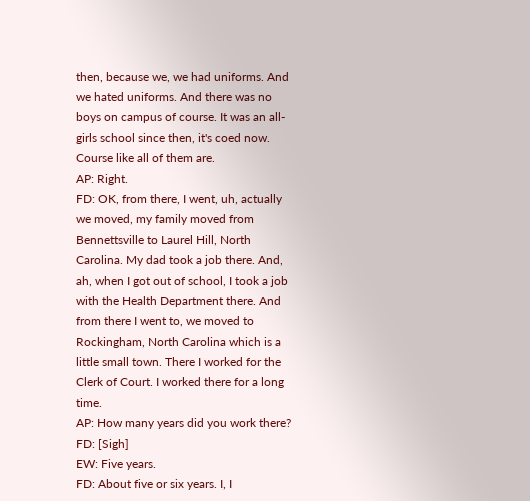then, because we, we had uniforms. And we hated uniforms. And there was no boys on campus of course. It was an all-girls school since then, it's coed now. Course like all of them are.
AP: Right.
FD: OK, from there, I went, uh, actually we moved, my family moved from Bennettsville to Laurel Hill, North Carolina. My dad took a job there. And, ah, when I got out of school, I took a job with the Health Department there. And from there I went to, we moved to Rockingham, North Carolina which is a little small town. There I worked for the Clerk of Court. I worked there for a long time.
AP: How many years did you work there?
FD: [Sigh]
EW: Five years.
FD: About five or six years. I, I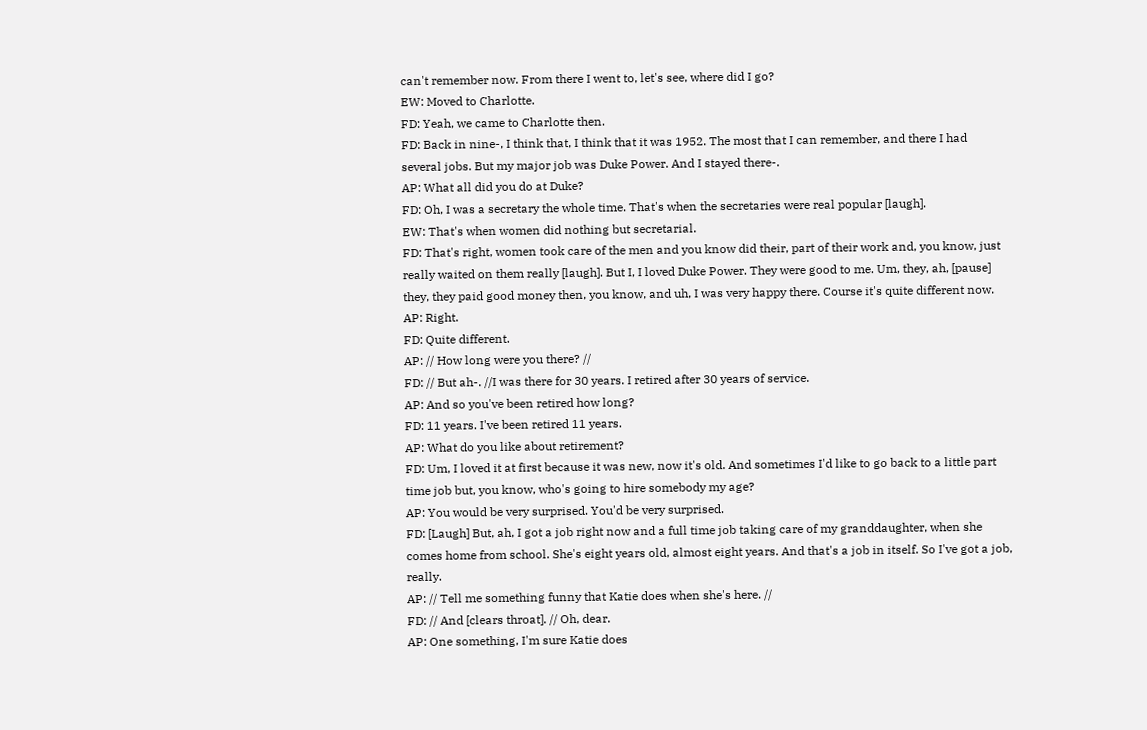can't remember now. From there I went to, let's see, where did I go?
EW: Moved to Charlotte.
FD: Yeah, we came to Charlotte then.
FD: Back in nine-, I think that, I think that it was 1952. The most that I can remember, and there I had several jobs. But my major job was Duke Power. And I stayed there-.
AP: What all did you do at Duke?
FD: Oh, I was a secretary the whole time. That's when the secretaries were real popular [laugh].
EW: That's when women did nothing but secretarial.
FD: That's right, women took care of the men and you know did their, part of their work and, you know, just really waited on them really [laugh]. But I, I loved Duke Power. They were good to me. Um, they, ah, [pause] they, they paid good money then, you know, and uh, I was very happy there. Course it's quite different now.
AP: Right.
FD: Quite different.
AP: // How long were you there? //
FD: // But ah-. //I was there for 30 years. I retired after 30 years of service.
AP: And so you've been retired how long?
FD: 11 years. I've been retired 11 years.
AP: What do you like about retirement?
FD: Um, I loved it at first because it was new, now it's old. And sometimes I'd like to go back to a little part time job but, you know, who's going to hire somebody my age?
AP: You would be very surprised. You'd be very surprised.
FD: [Laugh] But, ah, I got a job right now and a full time job taking care of my granddaughter, when she comes home from school. She's eight years old, almost eight years. And that's a job in itself. So I've got a job, really.
AP: // Tell me something funny that Katie does when she's here. //
FD: // And [clears throat]. // Oh, dear.
AP: One something, I'm sure Katie does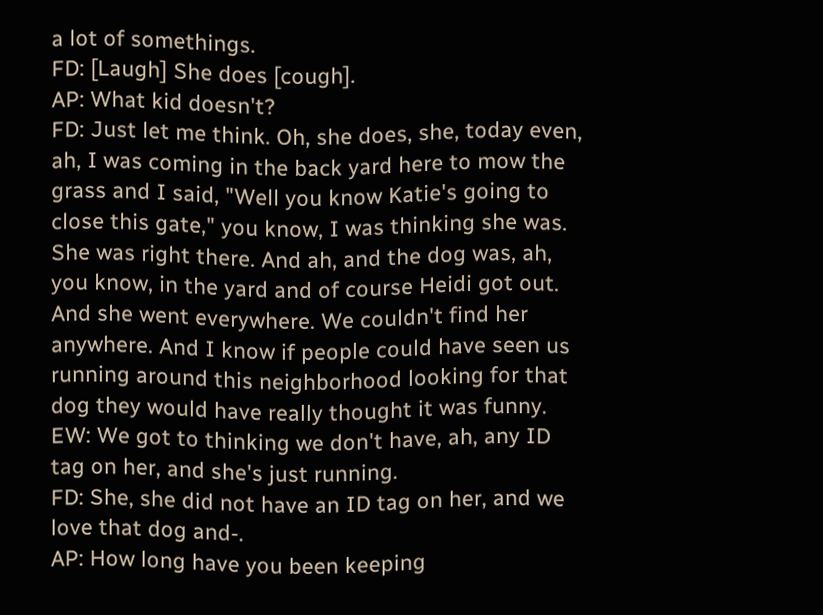a lot of somethings.
FD: [Laugh] She does [cough].
AP: What kid doesn't?
FD: Just let me think. Oh, she does, she, today even, ah, I was coming in the back yard here to mow the grass and I said, "Well you know Katie's going to close this gate," you know, I was thinking she was. She was right there. And ah, and the dog was, ah, you know, in the yard and of course Heidi got out. And she went everywhere. We couldn't find her anywhere. And I know if people could have seen us running around this neighborhood looking for that dog they would have really thought it was funny.
EW: We got to thinking we don't have, ah, any ID tag on her, and she's just running.
FD: She, she did not have an ID tag on her, and we love that dog and-.
AP: How long have you been keeping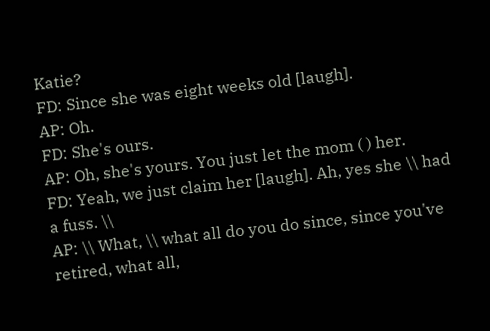Katie?
FD: Since she was eight weeks old [laugh].
AP: Oh.
FD: She's ours.
AP: Oh, she's yours. You just let the mom ( ) her.
FD: Yeah, we just claim her [laugh]. Ah, yes she \\ had a fuss. \\
AP: \\ What, \\ what all do you do since, since you've retired, what all,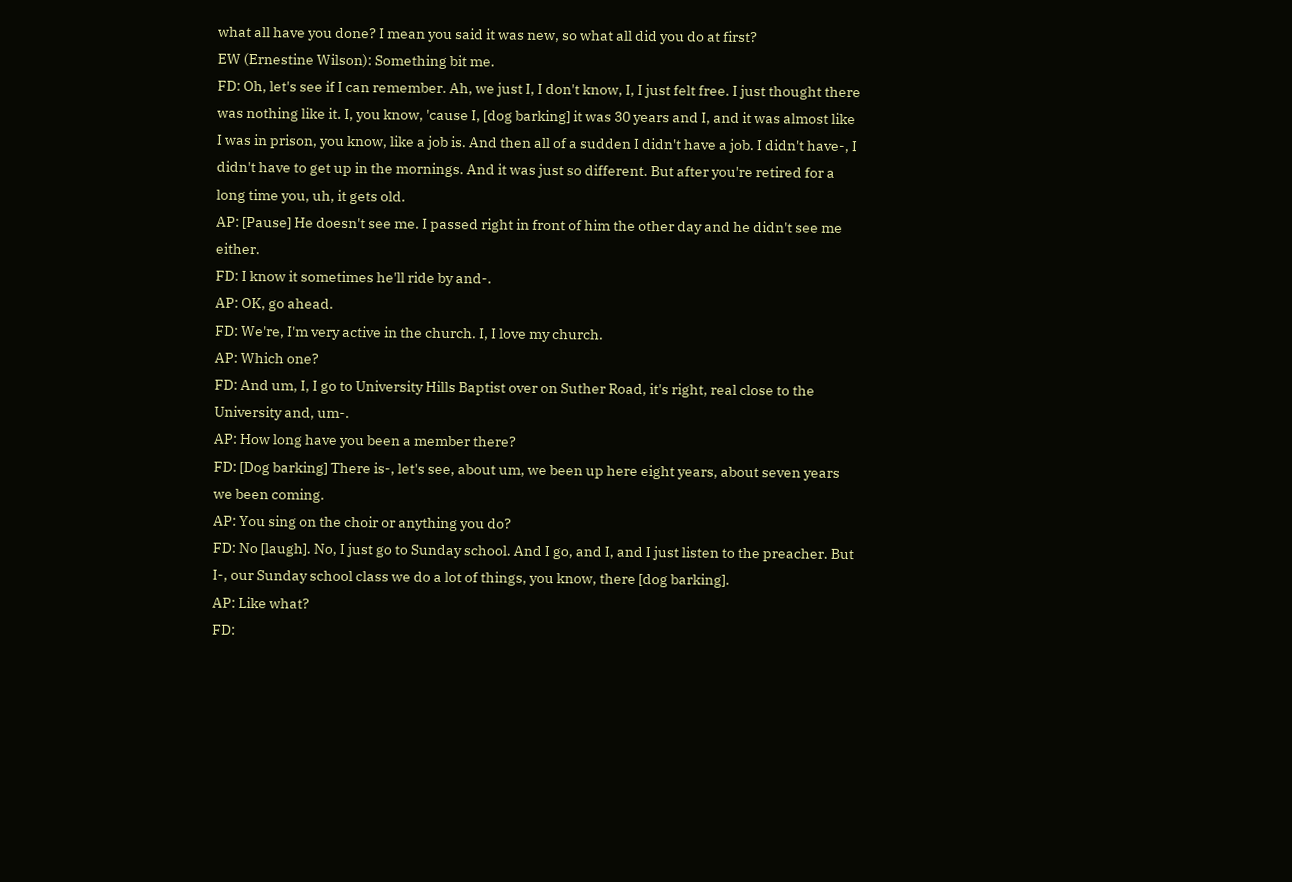what all have you done? I mean you said it was new, so what all did you do at first?
EW (Ernestine Wilson): Something bit me.
FD: Oh, let's see if I can remember. Ah, we just I, I don't know, I, I just felt free. I just thought there was nothing like it. I, you know, 'cause I, [dog barking] it was 30 years and I, and it was almost like I was in prison, you know, like a job is. And then all of a sudden I didn't have a job. I didn't have-, I didn't have to get up in the mornings. And it was just so different. But after you're retired for a long time you, uh, it gets old.
AP: [Pause] He doesn't see me. I passed right in front of him the other day and he didn't see me either.
FD: I know it sometimes he'll ride by and-.
AP: OK, go ahead.
FD: We're, I'm very active in the church. I, I love my church.
AP: Which one?
FD: And um, I, I go to University Hills Baptist over on Suther Road, it's right, real close to the University and, um-.
AP: How long have you been a member there?
FD: [Dog barking] There is-, let's see, about um, we been up here eight years, about seven years we been coming.
AP: You sing on the choir or anything you do?
FD: No [laugh]. No, I just go to Sunday school. And I go, and I, and I just listen to the preacher. But I-, our Sunday school class we do a lot of things, you know, there [dog barking].
AP: Like what?
FD: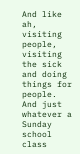And like ah, visiting people, visiting the sick and doing things for people. And just whatever a Sunday school class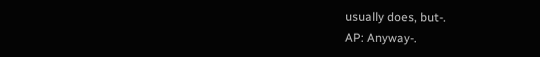usually does, but-.
AP: Anyway-.